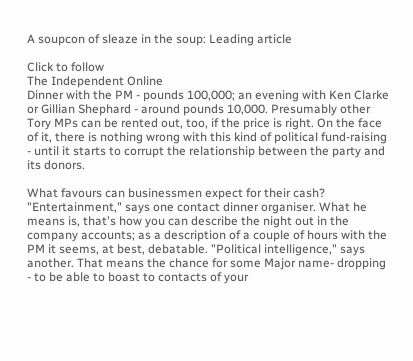A soupcon of sleaze in the soup: Leading article

Click to follow
The Independent Online
Dinner with the PM - pounds 100,000; an evening with Ken Clarke or Gillian Shephard - around pounds 10,000. Presumably other Tory MPs can be rented out, too, if the price is right. On the face of it, there is nothing wrong with this kind of political fund-raising - until it starts to corrupt the relationship between the party and its donors.

What favours can businessmen expect for their cash? "Entertainment," says one contact dinner organiser. What he means is, that's how you can describe the night out in the company accounts; as a description of a couple of hours with the PM it seems, at best, debatable. "Political intelligence," says another. That means the chance for some Major name- dropping - to be able to boast to contacts of your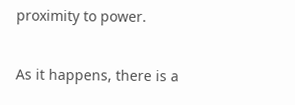proximity to power.

As it happens, there is a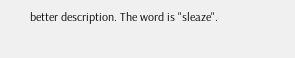better description. The word is "sleaze".